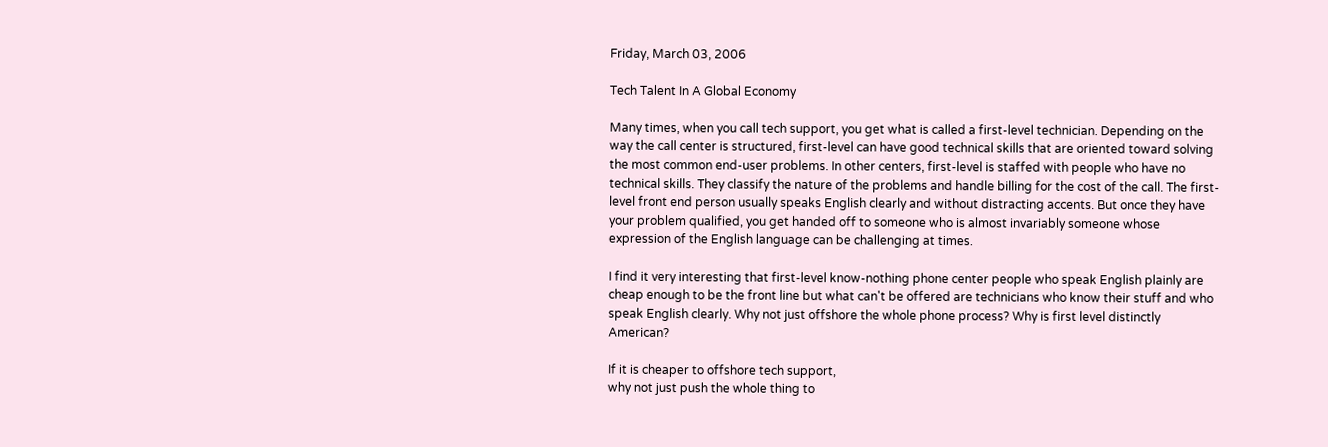Friday, March 03, 2006

Tech Talent In A Global Economy

Many times, when you call tech support, you get what is called a first-level technician. Depending on the way the call center is structured, first-level can have good technical skills that are oriented toward solving the most common end-user problems. In other centers, first-level is staffed with people who have no technical skills. They classify the nature of the problems and handle billing for the cost of the call. The first-level front end person usually speaks English clearly and without distracting accents. But once they have your problem qualified, you get handed off to someone who is almost invariably someone whose expression of the English language can be challenging at times.

I find it very interesting that first-level know-nothing phone center people who speak English plainly are cheap enough to be the front line but what can't be offered are technicians who know their stuff and who speak English clearly. Why not just offshore the whole phone process? Why is first level distinctly American?

If it is cheaper to offshore tech support,
why not just push the whole thing to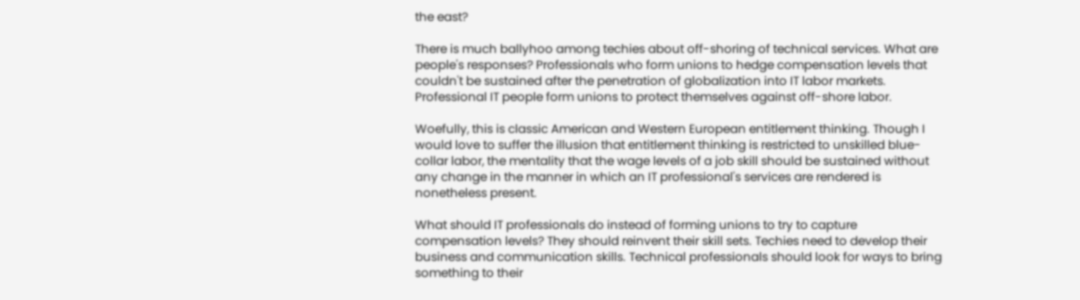the east?

There is much ballyhoo among techies about off-shoring of technical services. What are people's responses? Professionals who form unions to hedge compensation levels that couldn't be sustained after the penetration of globalization into IT labor markets. Professional IT people form unions to protect themselves against off-shore labor.

Woefully, this is classic American and Western European entitlement thinking. Though I would love to suffer the illusion that entitlement thinking is restricted to unskilled blue-collar labor, the mentality that the wage levels of a job skill should be sustained without any change in the manner in which an IT professional's services are rendered is nonetheless present.

What should IT professionals do instead of forming unions to try to capture compensation levels? They should reinvent their skill sets. Techies need to develop their business and communication skills. Technical professionals should look for ways to bring something to their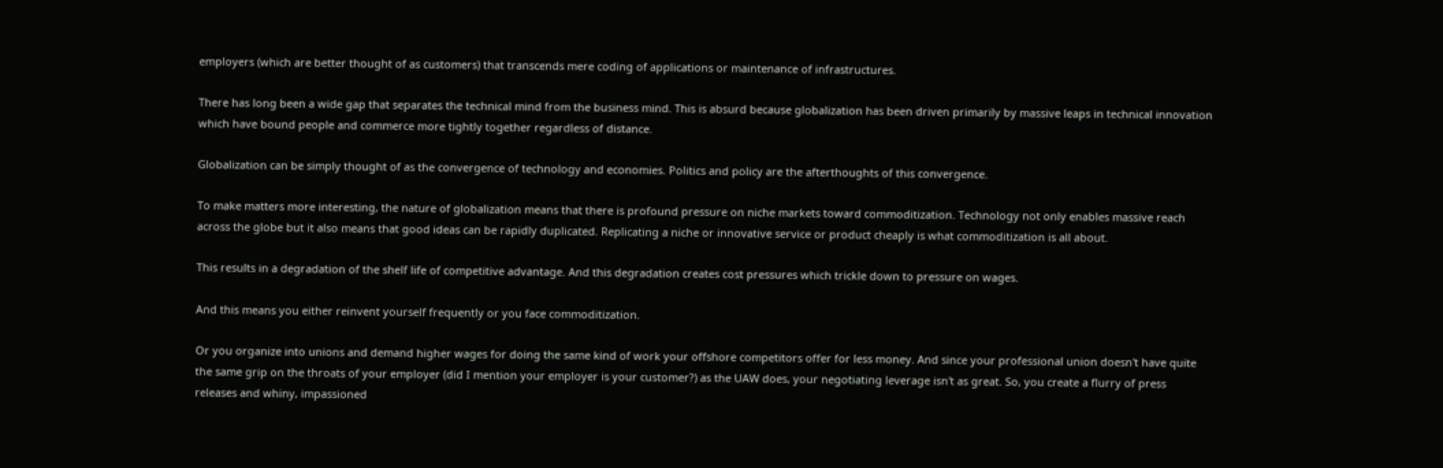employers (which are better thought of as customers) that transcends mere coding of applications or maintenance of infrastructures.

There has long been a wide gap that separates the technical mind from the business mind. This is absurd because globalization has been driven primarily by massive leaps in technical innovation which have bound people and commerce more tightly together regardless of distance.

Globalization can be simply thought of as the convergence of technology and economies. Politics and policy are the afterthoughts of this convergence.

To make matters more interesting, the nature of globalization means that there is profound pressure on niche markets toward commoditization. Technology not only enables massive reach across the globe but it also means that good ideas can be rapidly duplicated. Replicating a niche or innovative service or product cheaply is what commoditization is all about.

This results in a degradation of the shelf life of competitive advantage. And this degradation creates cost pressures which trickle down to pressure on wages.

And this means you either reinvent yourself frequently or you face commoditization.

Or you organize into unions and demand higher wages for doing the same kind of work your offshore competitors offer for less money. And since your professional union doesn't have quite the same grip on the throats of your employer (did I mention your employer is your customer?) as the UAW does, your negotiating leverage isn't as great. So, you create a flurry of press releases and whiny, impassioned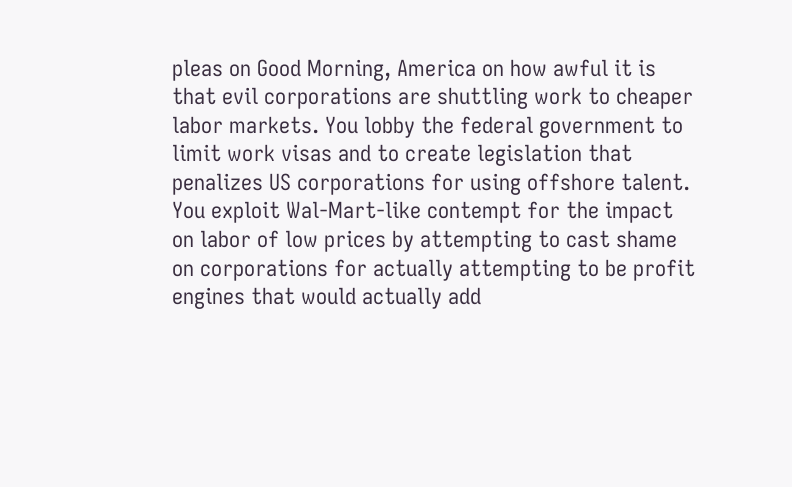pleas on Good Morning, America on how awful it is that evil corporations are shuttling work to cheaper labor markets. You lobby the federal government to limit work visas and to create legislation that penalizes US corporations for using offshore talent. You exploit Wal-Mart-like contempt for the impact on labor of low prices by attempting to cast shame on corporations for actually attempting to be profit engines that would actually add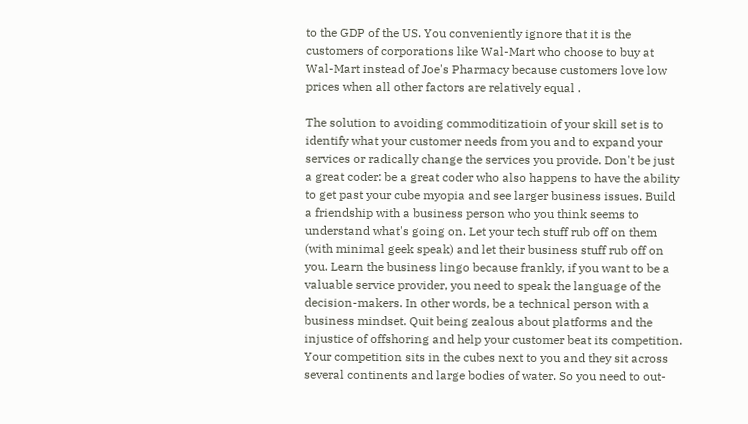to the GDP of the US. You conveniently ignore that it is the customers of corporations like Wal-Mart who choose to buy at Wal-Mart instead of Joe's Pharmacy because customers love low prices when all other factors are relatively equal .

The solution to avoiding commoditizatioin of your skill set is to identify what your customer needs from you and to expand your services or radically change the services you provide. Don't be just a great coder: be a great coder who also happens to have the ability to get past your cube myopia and see larger business issues. Build a friendship with a business person who you think seems to understand what's going on. Let your tech stuff rub off on them (with minimal geek speak) and let their business stuff rub off on you. Learn the business lingo because frankly, if you want to be a valuable service provider, you need to speak the language of the decision-makers. In other words, be a technical person with a business mindset. Quit being zealous about platforms and the injustice of offshoring and help your customer beat its competition. Your competition sits in the cubes next to you and they sit across several continents and large bodies of water. So you need to out-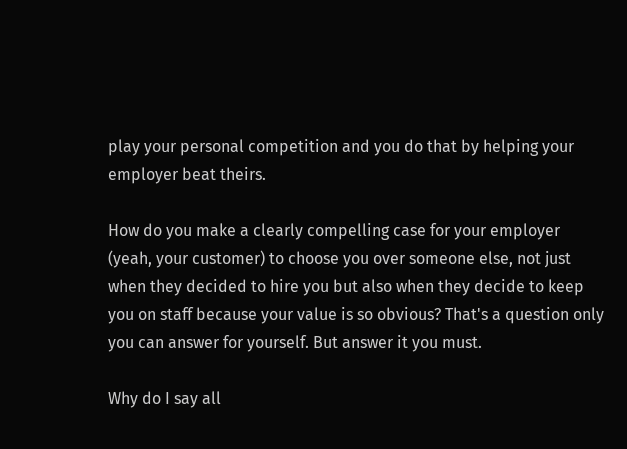play your personal competition and you do that by helping your employer beat theirs.

How do you make a clearly compelling case for your employer (yeah, your customer) to choose you over someone else, not just when they decided to hire you but also when they decide to keep you on staff because your value is so obvious? That's a question only you can answer for yourself. But answer it you must.

Why do I say all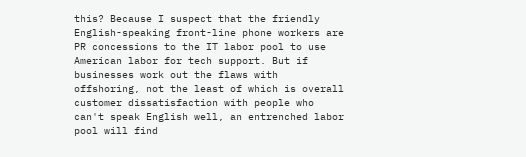this? Because I suspect that the friendly English-speaking front-line phone workers are PR concessions to the IT labor pool to use American labor for tech support. But if businesses work out the flaws with offshoring, not the least of which is overall customer dissatisfaction with people who can't speak English well, an entrenched labor pool will find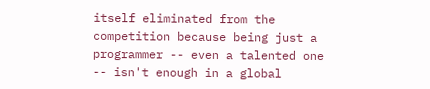itself eliminated from the competition because being just a programmer -- even a talented one -- isn't enough in a global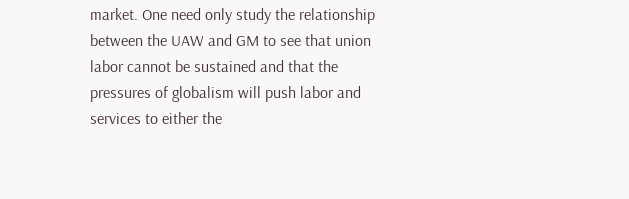market. One need only study the relationship between the UAW and GM to see that union labor cannot be sustained and that the pressures of globalism will push labor and services to either the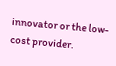innovator or the low-cost provider.